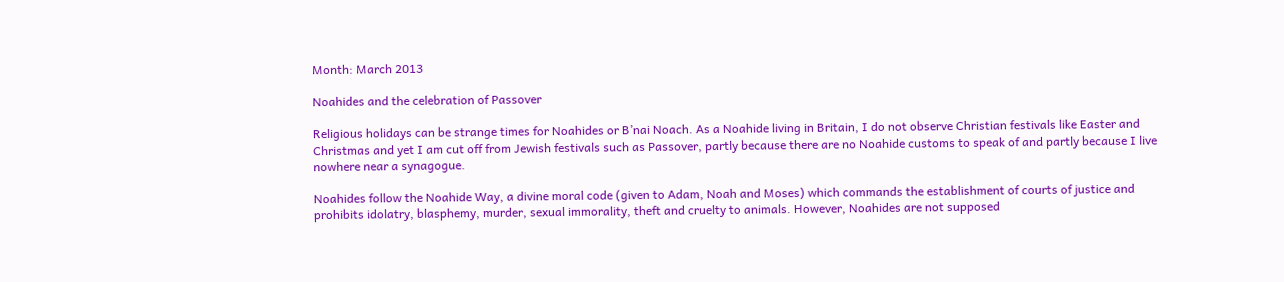Month: March 2013

Noahides and the celebration of Passover

Religious holidays can be strange times for Noahides or B’nai Noach. As a Noahide living in Britain, I do not observe Christian festivals like Easter and Christmas and yet I am cut off from Jewish festivals such as Passover, partly because there are no Noahide customs to speak of and partly because I live nowhere near a synagogue.

Noahides follow the Noahide Way, a divine moral code (given to Adam, Noah and Moses) which commands the establishment of courts of justice and prohibits idolatry, blasphemy, murder, sexual immorality, theft and cruelty to animals. However, Noahides are not supposed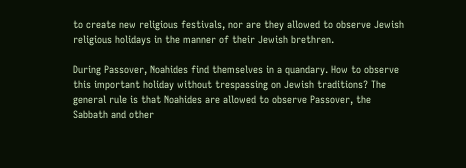to create new religious festivals, nor are they allowed to observe Jewish religious holidays in the manner of their Jewish brethren.

During Passover, Noahides find themselves in a quandary. How to observe this important holiday without trespassing on Jewish traditions? The general rule is that Noahides are allowed to observe Passover, the Sabbath and other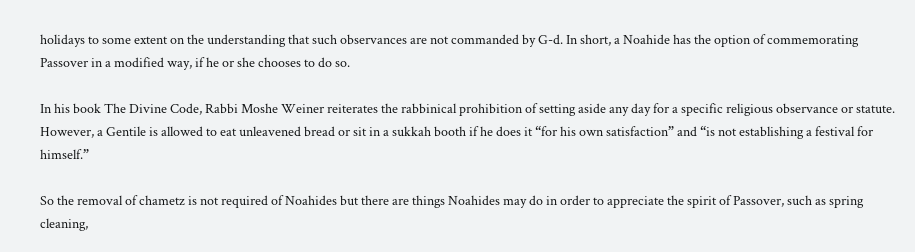holidays to some extent on the understanding that such observances are not commanded by G-d. In short, a Noahide has the option of commemorating Passover in a modified way, if he or she chooses to do so.

In his book The Divine Code, Rabbi Moshe Weiner reiterates the rabbinical prohibition of setting aside any day for a specific religious observance or statute. However, a Gentile is allowed to eat unleavened bread or sit in a sukkah booth if he does it “for his own satisfaction” and “is not establishing a festival for himself.”

So the removal of chametz is not required of Noahides but there are things Noahides may do in order to appreciate the spirit of Passover, such as spring cleaning,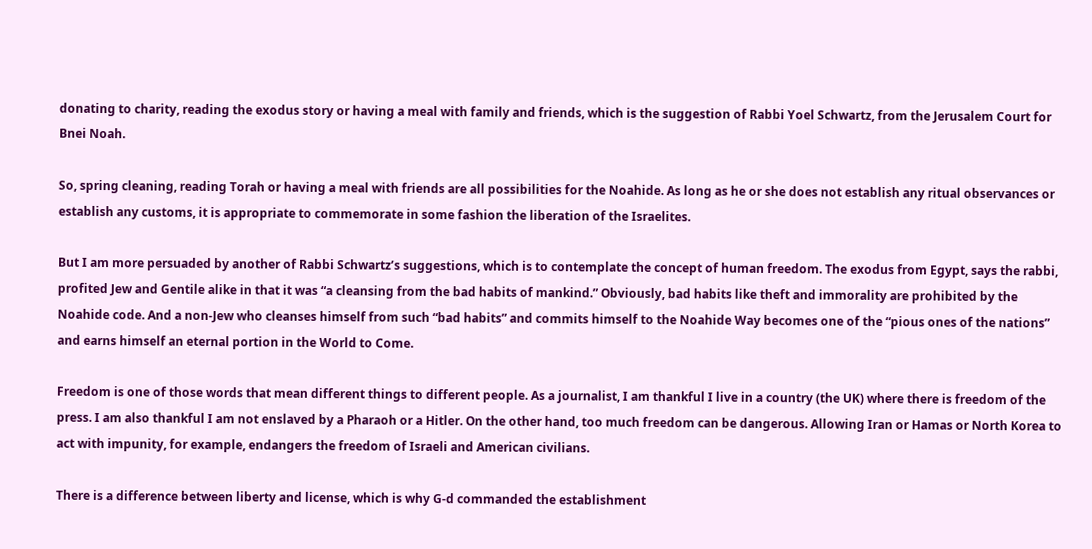donating to charity, reading the exodus story or having a meal with family and friends, which is the suggestion of Rabbi Yoel Schwartz, from the Jerusalem Court for Bnei Noah.

So, spring cleaning, reading Torah or having a meal with friends are all possibilities for the Noahide. As long as he or she does not establish any ritual observances or establish any customs, it is appropriate to commemorate in some fashion the liberation of the Israelites.

But I am more persuaded by another of Rabbi Schwartz’s suggestions, which is to contemplate the concept of human freedom. The exodus from Egypt, says the rabbi, profited Jew and Gentile alike in that it was “a cleansing from the bad habits of mankind.” Obviously, bad habits like theft and immorality are prohibited by the Noahide code. And a non-Jew who cleanses himself from such “bad habits” and commits himself to the Noahide Way becomes one of the “pious ones of the nations” and earns himself an eternal portion in the World to Come.

Freedom is one of those words that mean different things to different people. As a journalist, I am thankful I live in a country (the UK) where there is freedom of the press. I am also thankful I am not enslaved by a Pharaoh or a Hitler. On the other hand, too much freedom can be dangerous. Allowing Iran or Hamas or North Korea to act with impunity, for example, endangers the freedom of Israeli and American civilians.

There is a difference between liberty and license, which is why G-d commanded the establishment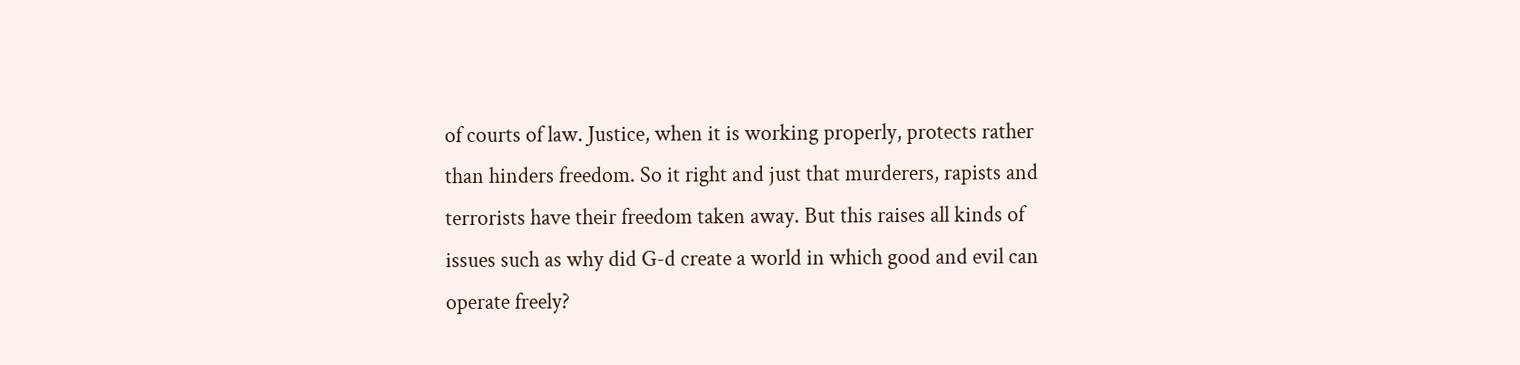of courts of law. Justice, when it is working properly, protects rather than hinders freedom. So it right and just that murderers, rapists and terrorists have their freedom taken away. But this raises all kinds of issues such as why did G-d create a world in which good and evil can operate freely?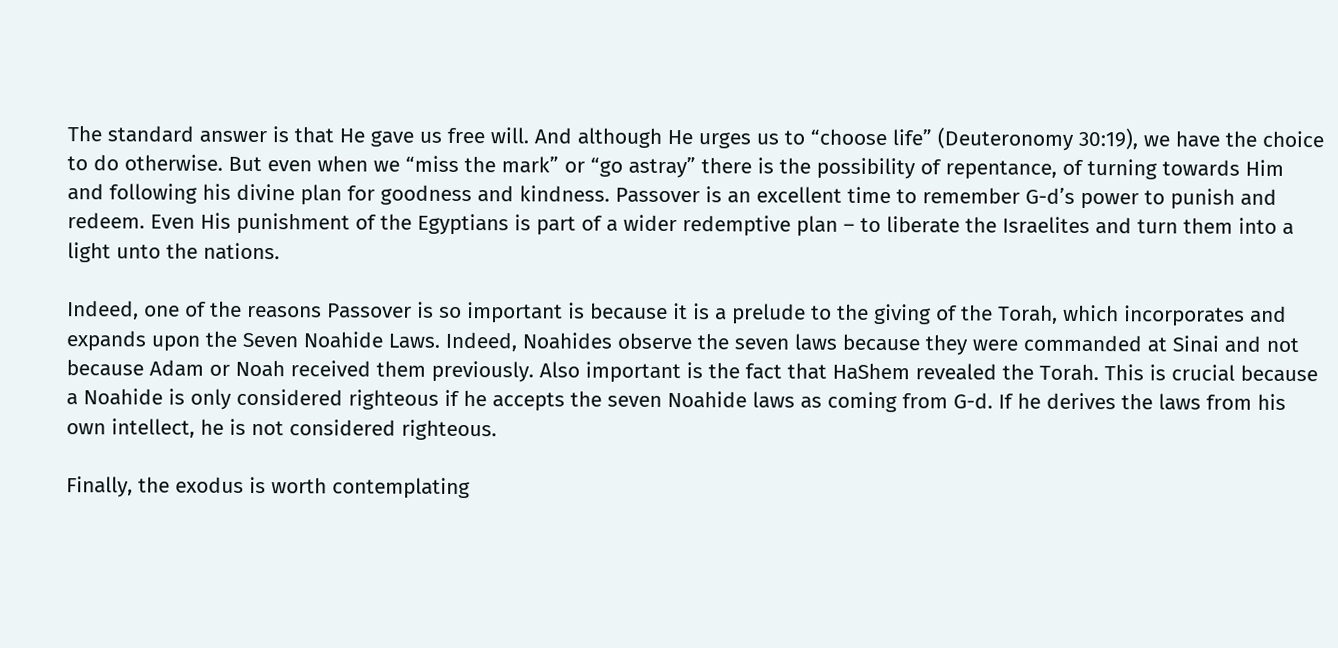The standard answer is that He gave us free will. And although He urges us to “choose life” (Deuteronomy 30:19), we have the choice to do otherwise. But even when we “miss the mark” or “go astray” there is the possibility of repentance, of turning towards Him and following his divine plan for goodness and kindness. Passover is an excellent time to remember G-d’s power to punish and redeem. Even His punishment of the Egyptians is part of a wider redemptive plan – to liberate the Israelites and turn them into a light unto the nations.

Indeed, one of the reasons Passover is so important is because it is a prelude to the giving of the Torah, which incorporates and expands upon the Seven Noahide Laws. Indeed, Noahides observe the seven laws because they were commanded at Sinai and not because Adam or Noah received them previously. Also important is the fact that HaShem revealed the Torah. This is crucial because a Noahide is only considered righteous if he accepts the seven Noahide laws as coming from G-d. If he derives the laws from his own intellect, he is not considered righteous.

Finally, the exodus is worth contemplating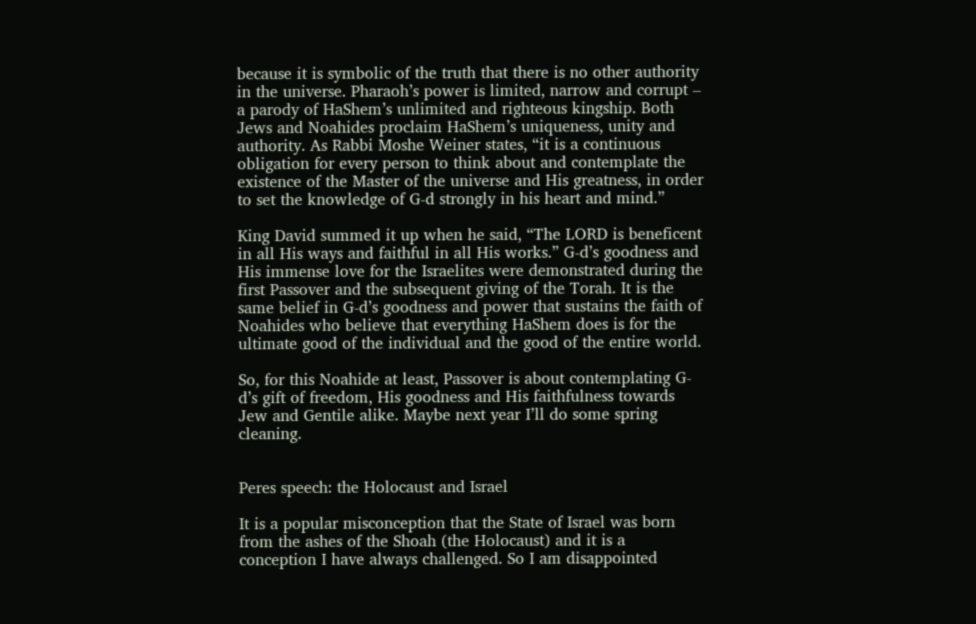because it is symbolic of the truth that there is no other authority in the universe. Pharaoh’s power is limited, narrow and corrupt – a parody of HaShem’s unlimited and righteous kingship. Both Jews and Noahides proclaim HaShem’s uniqueness, unity and authority. As Rabbi Moshe Weiner states, “it is a continuous obligation for every person to think about and contemplate the existence of the Master of the universe and His greatness, in order to set the knowledge of G-d strongly in his heart and mind.”

King David summed it up when he said, “The LORD is beneficent in all His ways and faithful in all His works.” G-d’s goodness and His immense love for the Israelites were demonstrated during the first Passover and the subsequent giving of the Torah. It is the same belief in G-d’s goodness and power that sustains the faith of Noahides who believe that everything HaShem does is for the ultimate good of the individual and the good of the entire world.

So, for this Noahide at least, Passover is about contemplating G-d’s gift of freedom, His goodness and His faithfulness towards Jew and Gentile alike. Maybe next year I’ll do some spring cleaning.


Peres speech: the Holocaust and Israel

It is a popular misconception that the State of Israel was born from the ashes of the Shoah (the Holocaust) and it is a conception I have always challenged. So I am disappointed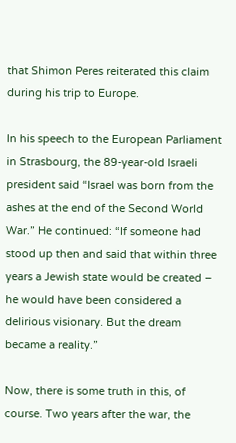that Shimon Peres reiterated this claim during his trip to Europe.

In his speech to the European Parliament in Strasbourg, the 89-year-old Israeli president said “Israel was born from the ashes at the end of the Second World War.” He continued: “If someone had stood up then and said that within three years a Jewish state would be created – he would have been considered a delirious visionary. But the dream became a reality.”

Now, there is some truth in this, of course. Two years after the war, the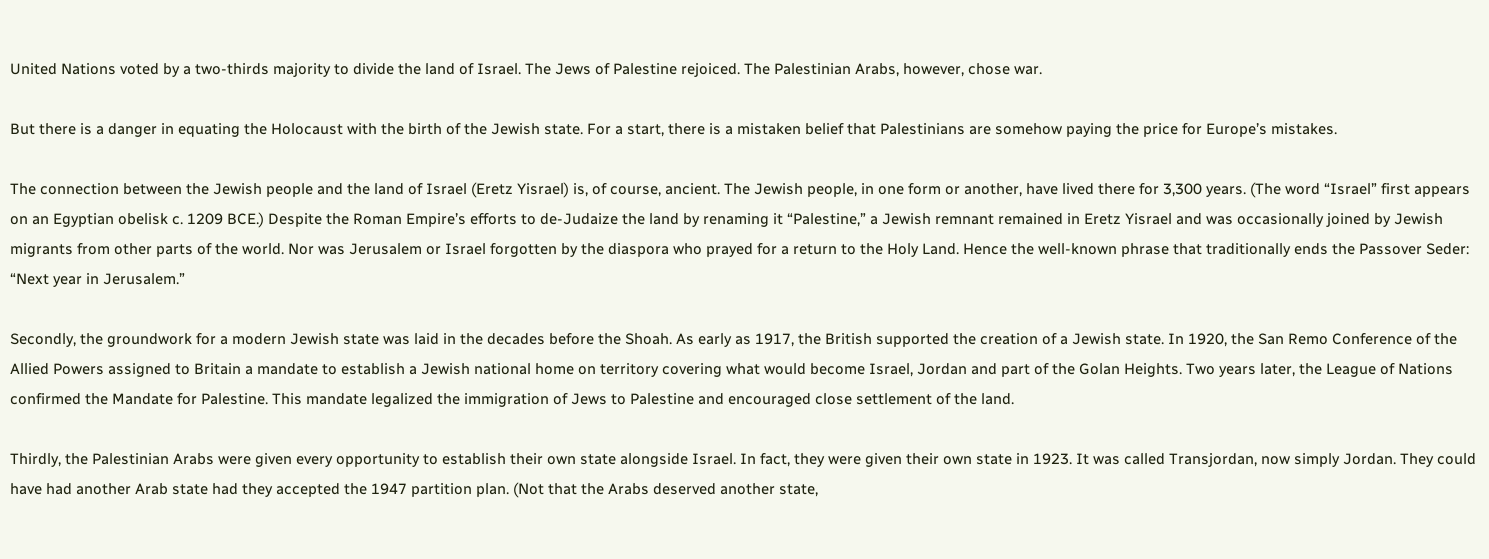United Nations voted by a two-thirds majority to divide the land of Israel. The Jews of Palestine rejoiced. The Palestinian Arabs, however, chose war.

But there is a danger in equating the Holocaust with the birth of the Jewish state. For a start, there is a mistaken belief that Palestinians are somehow paying the price for Europe’s mistakes.

The connection between the Jewish people and the land of Israel (Eretz Yisrael) is, of course, ancient. The Jewish people, in one form or another, have lived there for 3,300 years. (The word “Israel” first appears on an Egyptian obelisk c. 1209 BCE.) Despite the Roman Empire’s efforts to de-Judaize the land by renaming it “Palestine,” a Jewish remnant remained in Eretz Yisrael and was occasionally joined by Jewish migrants from other parts of the world. Nor was Jerusalem or Israel forgotten by the diaspora who prayed for a return to the Holy Land. Hence the well-known phrase that traditionally ends the Passover Seder: “Next year in Jerusalem.”

Secondly, the groundwork for a modern Jewish state was laid in the decades before the Shoah. As early as 1917, the British supported the creation of a Jewish state. In 1920, the San Remo Conference of the Allied Powers assigned to Britain a mandate to establish a Jewish national home on territory covering what would become Israel, Jordan and part of the Golan Heights. Two years later, the League of Nations confirmed the Mandate for Palestine. This mandate legalized the immigration of Jews to Palestine and encouraged close settlement of the land.

Thirdly, the Palestinian Arabs were given every opportunity to establish their own state alongside Israel. In fact, they were given their own state in 1923. It was called Transjordan, now simply Jordan. They could have had another Arab state had they accepted the 1947 partition plan. (Not that the Arabs deserved another state,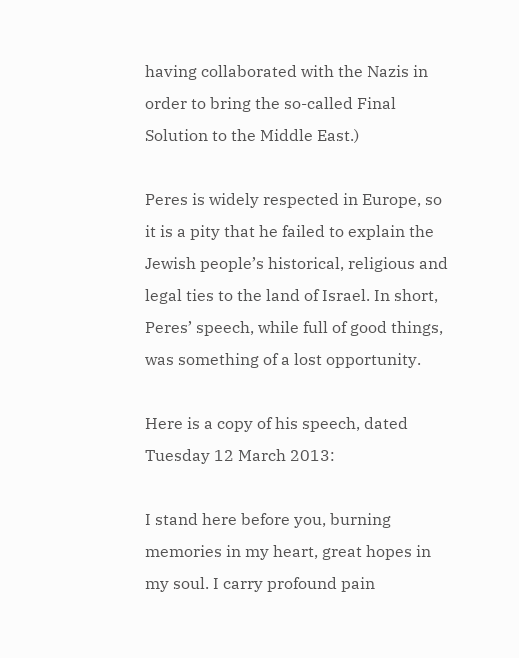having collaborated with the Nazis in order to bring the so-called Final Solution to the Middle East.)

Peres is widely respected in Europe, so it is a pity that he failed to explain the Jewish people’s historical, religious and legal ties to the land of Israel. In short, Peres’ speech, while full of good things, was something of a lost opportunity.

Here is a copy of his speech, dated Tuesday 12 March 2013:

I stand here before you, burning memories in my heart, great hopes in my soul. I carry profound pain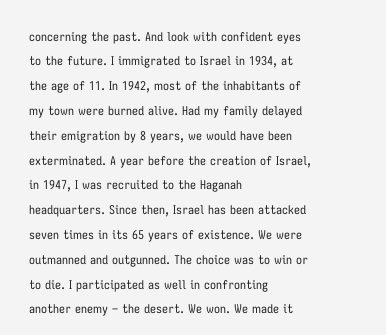concerning the past. And look with confident eyes to the future. I immigrated to Israel in 1934, at the age of 11. In 1942, most of the inhabitants of my town were burned alive. Had my family delayed their emigration by 8 years, we would have been exterminated. A year before the creation of Israel, in 1947, I was recruited to the Haganah headquarters. Since then, Israel has been attacked seven times in its 65 years of existence. We were outmanned and outgunned. The choice was to win or to die. I participated as well in confronting another enemy – the desert. We won. We made it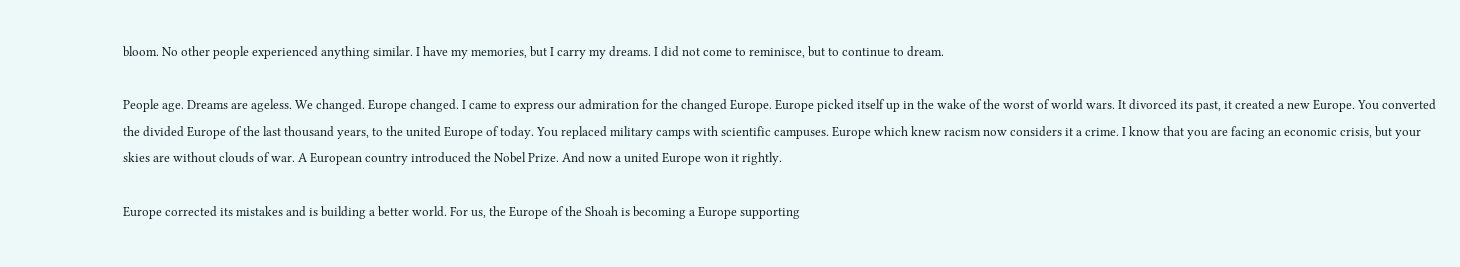bloom. No other people experienced anything similar. I have my memories, but I carry my dreams. I did not come to reminisce, but to continue to dream.

People age. Dreams are ageless. We changed. Europe changed. I came to express our admiration for the changed Europe. Europe picked itself up in the wake of the worst of world wars. It divorced its past, it created a new Europe. You converted the divided Europe of the last thousand years, to the united Europe of today. You replaced military camps with scientific campuses. Europe which knew racism now considers it a crime. I know that you are facing an economic crisis, but your skies are without clouds of war. A European country introduced the Nobel Prize. And now a united Europe won it rightly.

Europe corrected its mistakes and is building a better world. For us, the Europe of the Shoah is becoming a Europe supporting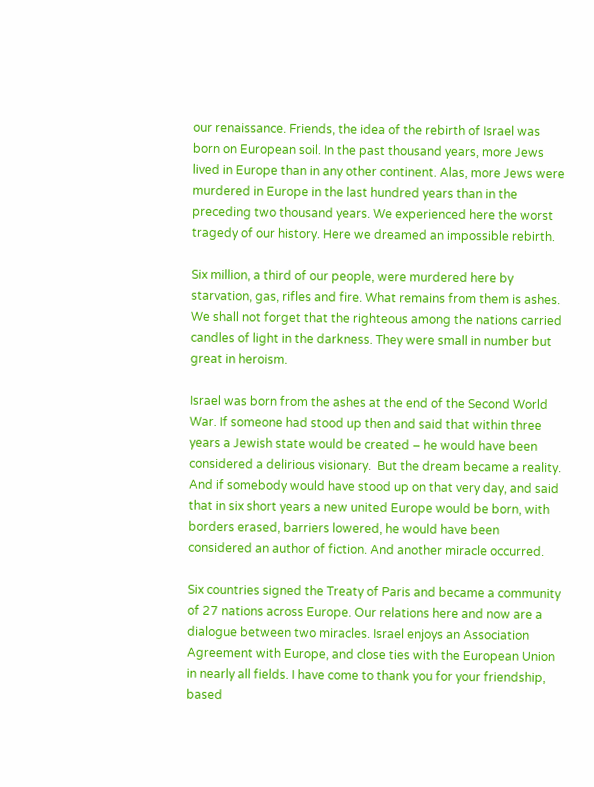our renaissance. Friends, the idea of the rebirth of Israel was born on European soil. In the past thousand years, more Jews lived in Europe than in any other continent. Alas, more Jews were murdered in Europe in the last hundred years than in the preceding two thousand years. We experienced here the worst tragedy of our history. Here we dreamed an impossible rebirth.

Six million, a third of our people, were murdered here by starvation, gas, rifles and fire. What remains from them is ashes. We shall not forget that the righteous among the nations carried candles of light in the darkness. They were small in number but great in heroism.

Israel was born from the ashes at the end of the Second World War. If someone had stood up then and said that within three years a Jewish state would be created – he would have been considered a delirious visionary.  But the dream became a reality. And if somebody would have stood up on that very day, and said that in six short years a new united Europe would be born, with borders erased, barriers lowered, he would have been considered an author of fiction. And another miracle occurred.

Six countries signed the Treaty of Paris and became a community of 27 nations across Europe. Our relations here and now are a dialogue between two miracles. Israel enjoys an Association Agreement with Europe, and close ties with the European Union in nearly all fields. I have come to thank you for your friendship, based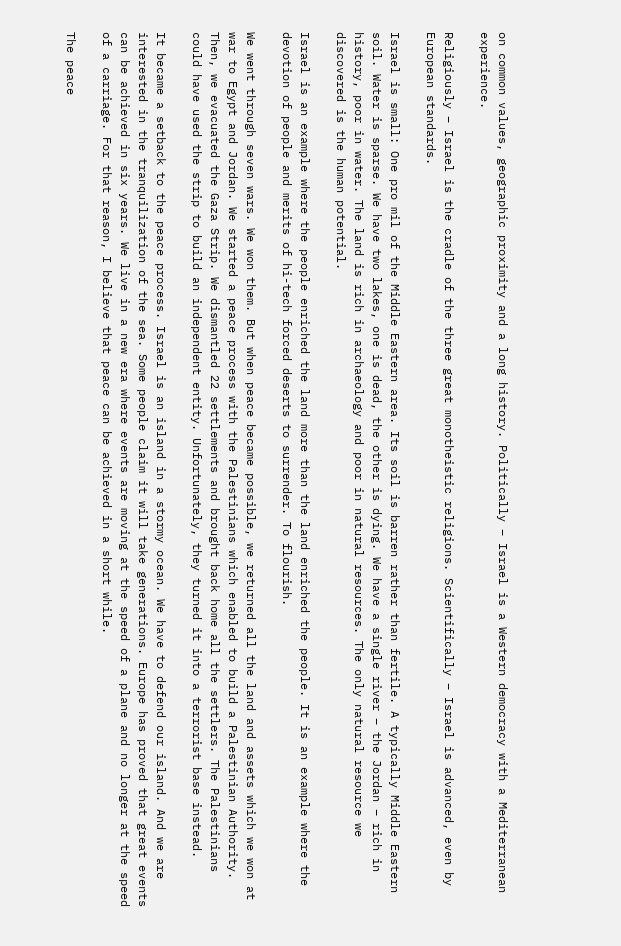on common values, geographic proximity and a long history. Politically – Israel is a Western democracy with a Mediterranean experience.

Religiously – Israel is the cradle of the three great monotheistic religions. Scientifically – Israel is advanced, even by European standards.

Israel is small: One pro mil of the Middle Eastern area. Its soil is barren rather than fertile. A typically Middle Eastern soil. Water is sparse. We have two lakes, one is dead, the other is dying. We have a single river – the Jordan – rich in history, poor in water. The land is rich in archaeology and poor in natural resources. The only natural resource we discovered is the human potential.

Israel is an example where the people enriched the land more than the land enriched the people. It is an example where the devotion of people and merits of hi-tech forced deserts to surrender. To flourish.

We went through seven wars. We won them. But when peace became possible, we returned all the land and assets which we won at war to Egypt and Jordan. We started a peace process with the Palestinians which enabled to build a Palestinian Authority. Then, we evacuated the Gaza Strip. We dismantled 22 settlements and brought back home all the settlers. The Palestinians could have used the strip to build an independent entity. Unfortunately, they turned it into a terrorist base instead.

It became a setback to the peace process. Israel is an island in a stormy ocean. We have to defend our island. And we are interested in the tranquilization of the sea. Some people claim it will take generations. Europe has proved that great events can be achieved in six years. We live in a new era where events are moving at the speed of a plane and no longer at the speed of a carriage. For that reason, I believe that peace can be achieved in a short while.

The peace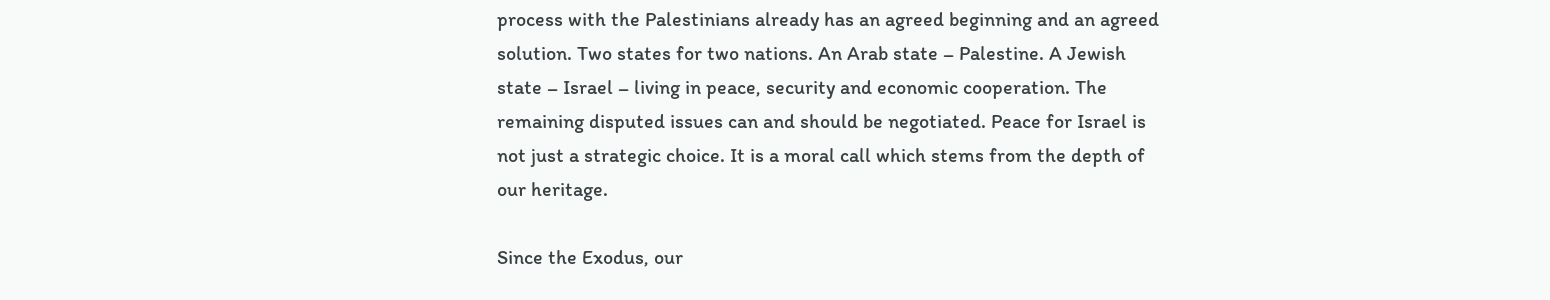process with the Palestinians already has an agreed beginning and an agreed solution. Two states for two nations. An Arab state – Palestine. A Jewish state – Israel – living in peace, security and economic cooperation. The remaining disputed issues can and should be negotiated. Peace for Israel is not just a strategic choice. It is a moral call which stems from the depth of our heritage.

Since the Exodus, our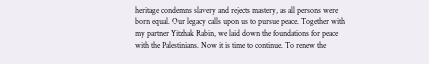heritage condemns slavery and rejects mastery, as all persons were born equal. Our legacy calls upon us to pursue peace. Together with my partner Yitzhak Rabin, we laid down the foundations for peace with the Palestinians. Now it is time to continue. To renew the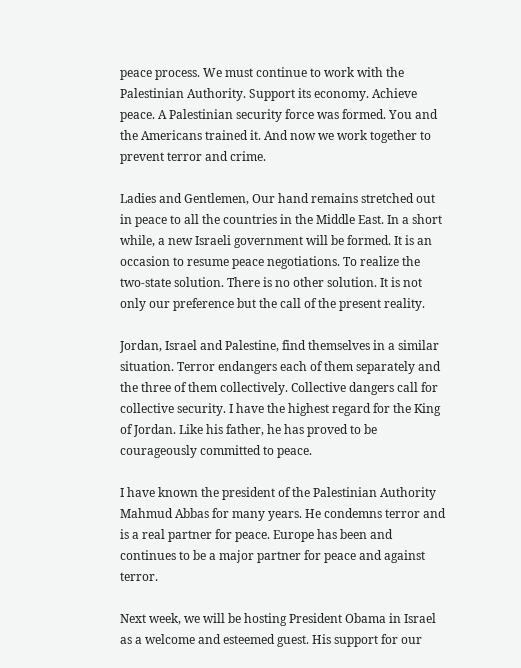peace process. We must continue to work with the Palestinian Authority. Support its economy. Achieve peace. A Palestinian security force was formed. You and the Americans trained it. And now we work together to prevent terror and crime.

Ladies and Gentlemen, Our hand remains stretched out in peace to all the countries in the Middle East. In a short while, a new Israeli government will be formed. It is an occasion to resume peace negotiations. To realize the two-state solution. There is no other solution. It is not only our preference but the call of the present reality.

Jordan, Israel and Palestine, find themselves in a similar situation. Terror endangers each of them separately and the three of them collectively. Collective dangers call for collective security. I have the highest regard for the King of Jordan. Like his father, he has proved to be courageously committed to peace.

I have known the president of the Palestinian Authority Mahmud Abbas for many years. He condemns terror and is a real partner for peace. Europe has been and continues to be a major partner for peace and against terror.

Next week, we will be hosting President Obama in Israel as a welcome and esteemed guest. His support for our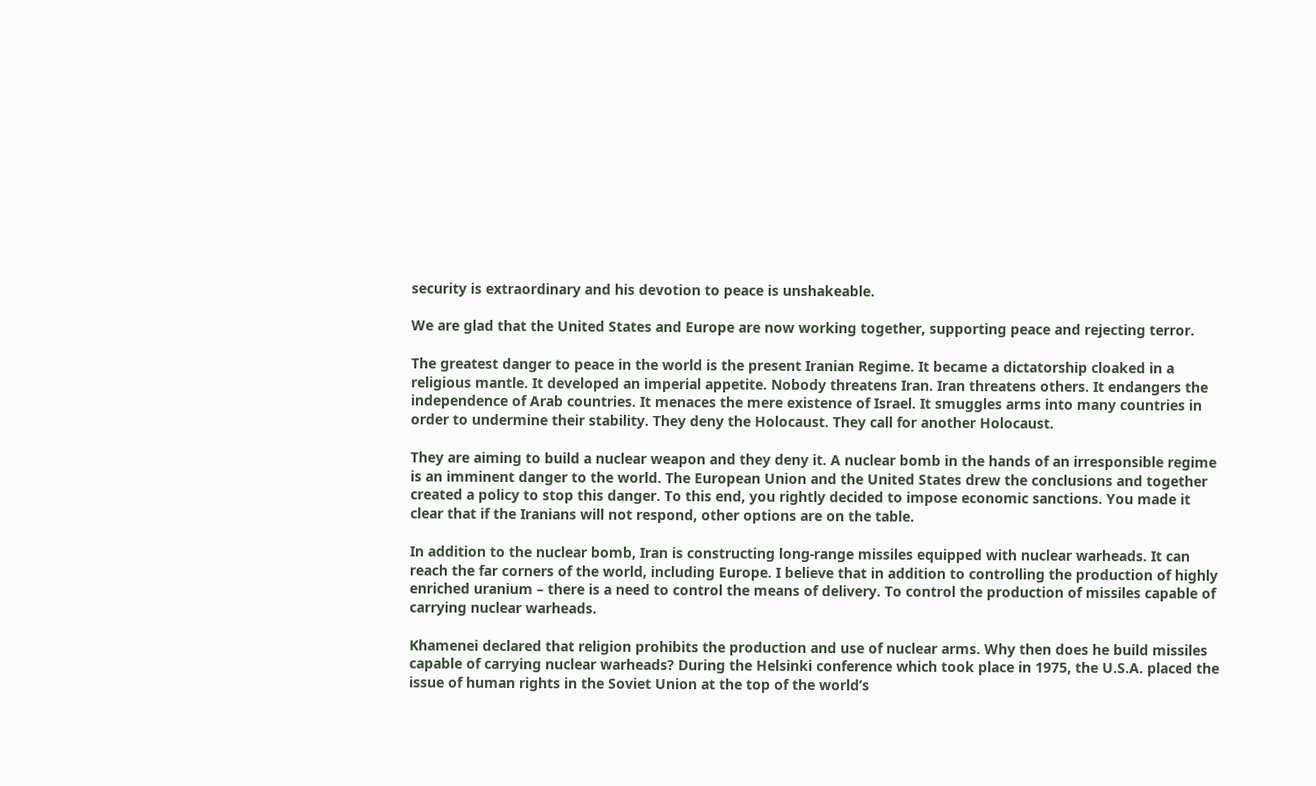security is extraordinary and his devotion to peace is unshakeable.

We are glad that the United States and Europe are now working together, supporting peace and rejecting terror.

The greatest danger to peace in the world is the present Iranian Regime. It became a dictatorship cloaked in a religious mantle. It developed an imperial appetite. Nobody threatens Iran. Iran threatens others. It endangers the independence of Arab countries. It menaces the mere existence of Israel. It smuggles arms into many countries in order to undermine their stability. They deny the Holocaust. They call for another Holocaust.

They are aiming to build a nuclear weapon and they deny it. A nuclear bomb in the hands of an irresponsible regime is an imminent danger to the world. The European Union and the United States drew the conclusions and together created a policy to stop this danger. To this end, you rightly decided to impose economic sanctions. You made it clear that if the Iranians will not respond, other options are on the table.

In addition to the nuclear bomb, Iran is constructing long-range missiles equipped with nuclear warheads. It can reach the far corners of the world, including Europe. I believe that in addition to controlling the production of highly enriched uranium – there is a need to control the means of delivery. To control the production of missiles capable of carrying nuclear warheads.

Khamenei declared that religion prohibits the production and use of nuclear arms. Why then does he build missiles capable of carrying nuclear warheads? During the Helsinki conference which took place in 1975, the U.S.A. placed the issue of human rights in the Soviet Union at the top of the world’s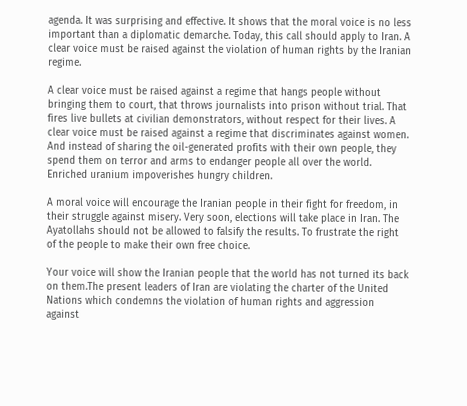agenda. It was surprising and effective. It shows that the moral voice is no less important than a diplomatic demarche. Today, this call should apply to Iran. A clear voice must be raised against the violation of human rights by the Iranian regime.

A clear voice must be raised against a regime that hangs people without bringing them to court, that throws journalists into prison without trial. That fires live bullets at civilian demonstrators, without respect for their lives. A clear voice must be raised against a regime that discriminates against women. And instead of sharing the oil-generated profits with their own people, they spend them on terror and arms to endanger people all over the world. Enriched uranium impoverishes hungry children.

A moral voice will encourage the Iranian people in their fight for freedom, in their struggle against misery. Very soon, elections will take place in Iran. The Ayatollahs should not be allowed to falsify the results. To frustrate the right of the people to make their own free choice.

Your voice will show the Iranian people that the world has not turned its back on them.The present leaders of Iran are violating the charter of the United Nations which condemns the violation of human rights and aggression against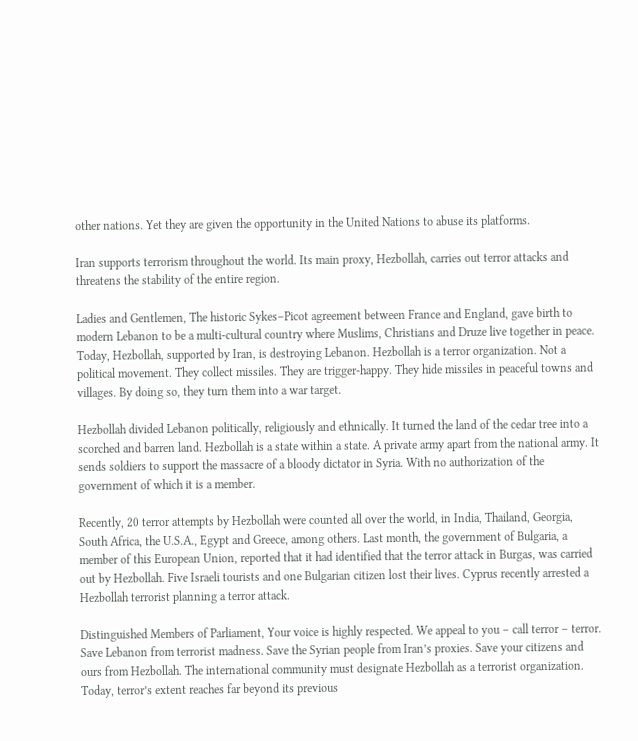other nations. Yet they are given the opportunity in the United Nations to abuse its platforms.

Iran supports terrorism throughout the world. Its main proxy, Hezbollah, carries out terror attacks and threatens the stability of the entire region.

Ladies and Gentlemen, The historic Sykes–Picot agreement between France and England, gave birth to modern Lebanon to be a multi-cultural country where Muslims, Christians and Druze live together in peace. Today, Hezbollah, supported by Iran, is destroying Lebanon. Hezbollah is a terror organization. Not a political movement. They collect missiles. They are trigger-happy. They hide missiles in peaceful towns and villages. By doing so, they turn them into a war target.

Hezbollah divided Lebanon politically, religiously and ethnically. It turned the land of the cedar tree into a scorched and barren land. Hezbollah is a state within a state. A private army apart from the national army. It sends soldiers to support the massacre of a bloody dictator in Syria. With no authorization of the government of which it is a member.

Recently, 20 terror attempts by Hezbollah were counted all over the world, in India, Thailand, Georgia, South Africa, the U.S.A., Egypt and Greece, among others. Last month, the government of Bulgaria, a member of this European Union, reported that it had identified that the terror attack in Burgas, was carried out by Hezbollah. Five Israeli tourists and one Bulgarian citizen lost their lives. Cyprus recently arrested a Hezbollah terrorist planning a terror attack.

Distinguished Members of Parliament, Your voice is highly respected. We appeal to you – call terror – terror. Save Lebanon from terrorist madness. Save the Syrian people from Iran’s proxies. Save your citizens and ours from Hezbollah. The international community must designate Hezbollah as a terrorist organization. Today, terror’s extent reaches far beyond its previous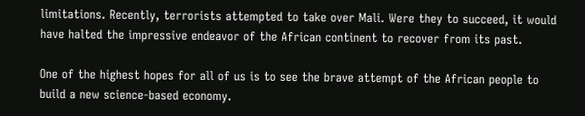limitations. Recently, terrorists attempted to take over Mali. Were they to succeed, it would have halted the impressive endeavor of the African continent to recover from its past.

One of the highest hopes for all of us is to see the brave attempt of the African people to build a new science-based economy.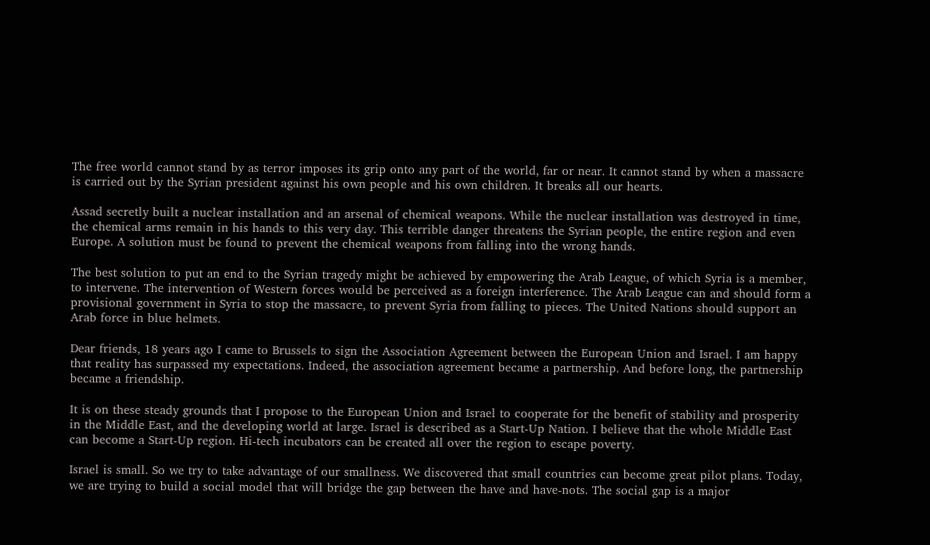The free world cannot stand by as terror imposes its grip onto any part of the world, far or near. It cannot stand by when a massacre is carried out by the Syrian president against his own people and his own children. It breaks all our hearts.

Assad secretly built a nuclear installation and an arsenal of chemical weapons. While the nuclear installation was destroyed in time, the chemical arms remain in his hands to this very day. This terrible danger threatens the Syrian people, the entire region and even Europe. A solution must be found to prevent the chemical weapons from falling into the wrong hands.

The best solution to put an end to the Syrian tragedy might be achieved by empowering the Arab League, of which Syria is a member, to intervene. The intervention of Western forces would be perceived as a foreign interference. The Arab League can and should form a provisional government in Syria to stop the massacre, to prevent Syria from falling to pieces. The United Nations should support an Arab force in blue helmets.

Dear friends, 18 years ago I came to Brussels to sign the Association Agreement between the European Union and Israel. I am happy that reality has surpassed my expectations. Indeed, the association agreement became a partnership. And before long, the partnership became a friendship.

It is on these steady grounds that I propose to the European Union and Israel to cooperate for the benefit of stability and prosperity in the Middle East, and the developing world at large. Israel is described as a Start-Up Nation. I believe that the whole Middle East can become a Start-Up region. Hi-tech incubators can be created all over the region to escape poverty.

Israel is small. So we try to take advantage of our smallness. We discovered that small countries can become great pilot plans. Today, we are trying to build a social model that will bridge the gap between the have and have-nots. The social gap is a major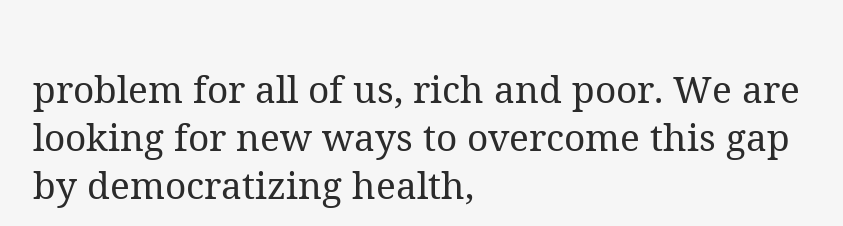problem for all of us, rich and poor. We are looking for new ways to overcome this gap by democratizing health,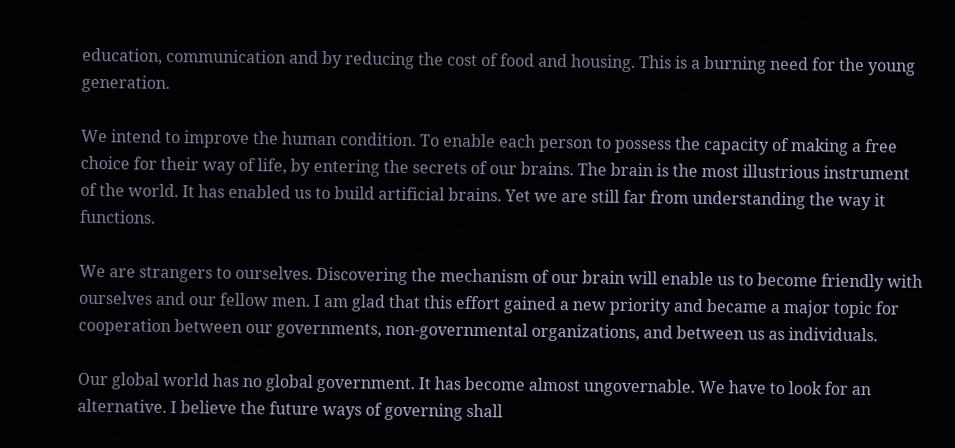education, communication and by reducing the cost of food and housing. This is a burning need for the young generation.

We intend to improve the human condition. To enable each person to possess the capacity of making a free choice for their way of life, by entering the secrets of our brains. The brain is the most illustrious instrument of the world. It has enabled us to build artificial brains. Yet we are still far from understanding the way it functions.

We are strangers to ourselves. Discovering the mechanism of our brain will enable us to become friendly with ourselves and our fellow men. I am glad that this effort gained a new priority and became a major topic for cooperation between our governments, non-governmental organizations, and between us as individuals.

Our global world has no global government. It has become almost ungovernable. We have to look for an alternative. I believe the future ways of governing shall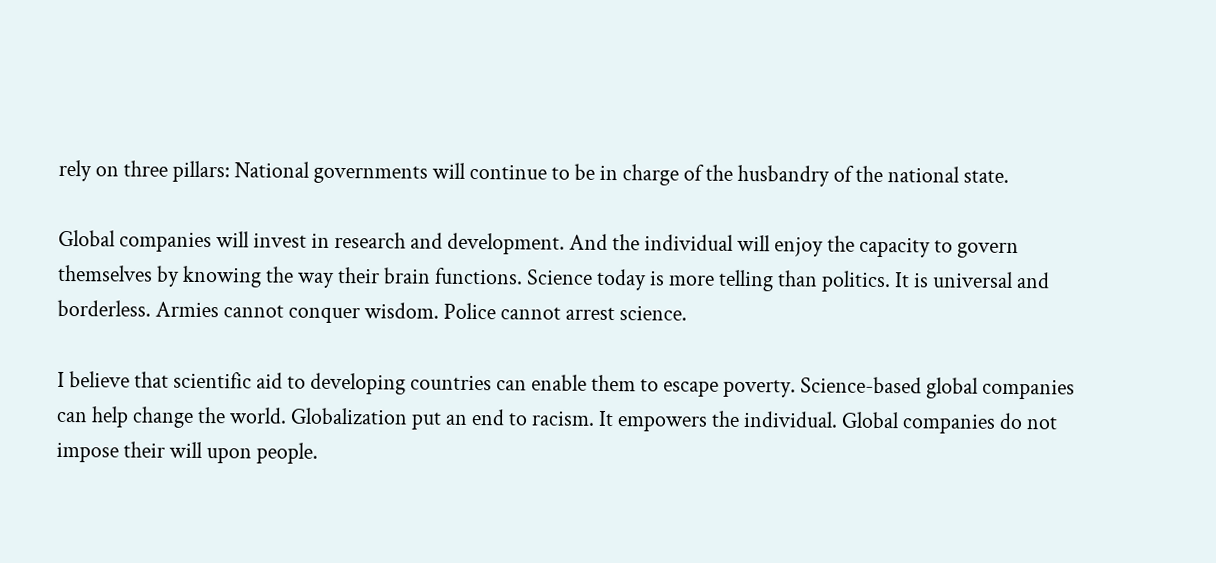rely on three pillars: National governments will continue to be in charge of the husbandry of the national state.

Global companies will invest in research and development. And the individual will enjoy the capacity to govern themselves by knowing the way their brain functions. Science today is more telling than politics. It is universal and borderless. Armies cannot conquer wisdom. Police cannot arrest science.

I believe that scientific aid to developing countries can enable them to escape poverty. Science-based global companies can help change the world. Globalization put an end to racism. It empowers the individual. Global companies do not impose their will upon people.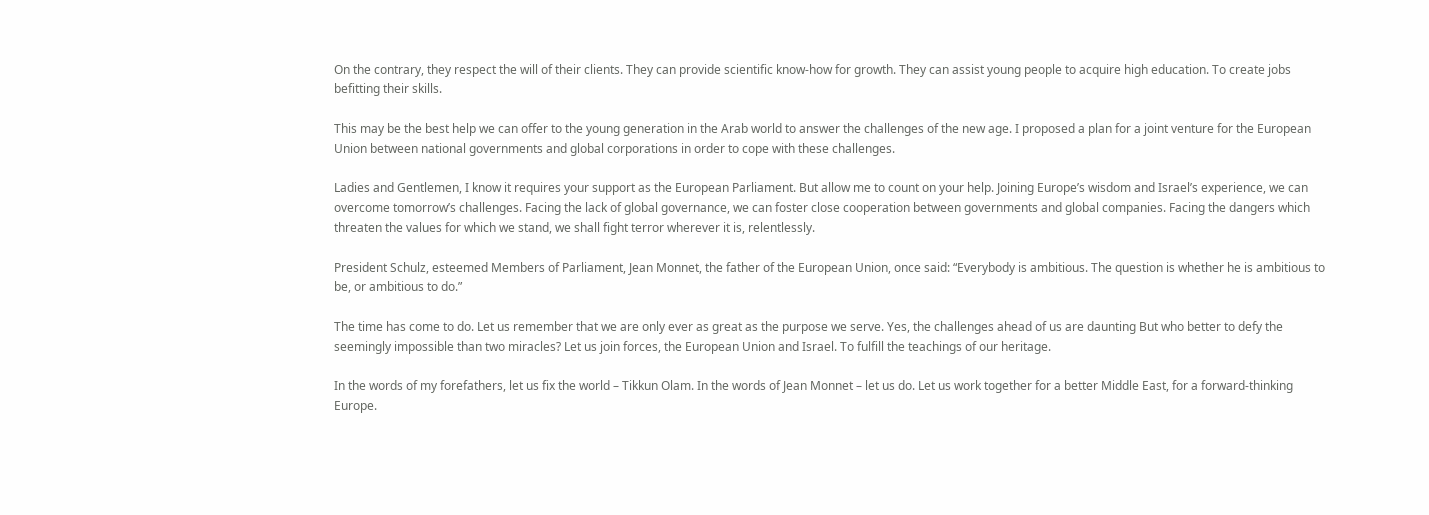On the contrary, they respect the will of their clients. They can provide scientific know-how for growth. They can assist young people to acquire high education. To create jobs befitting their skills.

This may be the best help we can offer to the young generation in the Arab world to answer the challenges of the new age. I proposed a plan for a joint venture for the European Union between national governments and global corporations in order to cope with these challenges.

Ladies and Gentlemen, I know it requires your support as the European Parliament. But allow me to count on your help. Joining Europe’s wisdom and Israel’s experience, we can overcome tomorrow’s challenges. Facing the lack of global governance, we can foster close cooperation between governments and global companies. Facing the dangers which threaten the values for which we stand, we shall fight terror wherever it is, relentlessly.

President Schulz, esteemed Members of Parliament, Jean Monnet, the father of the European Union, once said: “Everybody is ambitious. The question is whether he is ambitious to be, or ambitious to do.”

The time has come to do. Let us remember that we are only ever as great as the purpose we serve. Yes, the challenges ahead of us are daunting But who better to defy the seemingly impossible than two miracles? Let us join forces, the European Union and Israel. To fulfill the teachings of our heritage.

In the words of my forefathers, let us fix the world – Tikkun Olam. In the words of Jean Monnet – let us do. Let us work together for a better Middle East, for a forward-thinking Europe.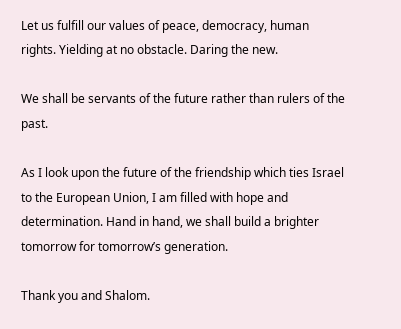Let us fulfill our values of peace, democracy, human rights. Yielding at no obstacle. Daring the new.

We shall be servants of the future rather than rulers of the past.

As I look upon the future of the friendship which ties Israel to the European Union, I am filled with hope and determination. Hand in hand, we shall build a brighter tomorrow for tomorrow’s generation.

Thank you and Shalom.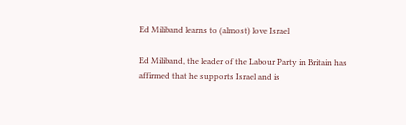Ed Miliband learns to (almost) love Israel

Ed Miliband, the leader of the Labour Party in Britain has affirmed that he supports Israel and is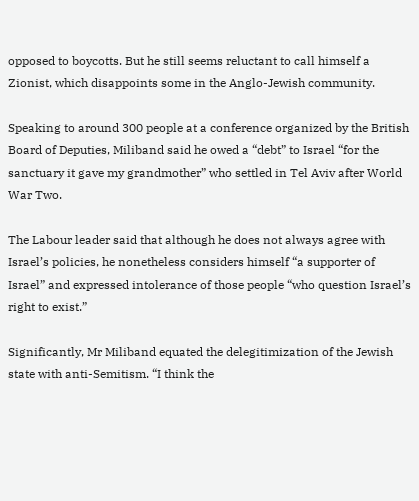opposed to boycotts. But he still seems reluctant to call himself a Zionist, which disappoints some in the Anglo-Jewish community.

Speaking to around 300 people at a conference organized by the British Board of Deputies, Miliband said he owed a “debt” to Israel “for the sanctuary it gave my grandmother” who settled in Tel Aviv after World War Two.

The Labour leader said that although he does not always agree with Israel’s policies, he nonetheless considers himself “a supporter of Israel” and expressed intolerance of those people “who question Israel’s right to exist.”

Significantly, Mr Miliband equated the delegitimization of the Jewish state with anti-Semitism. “I think the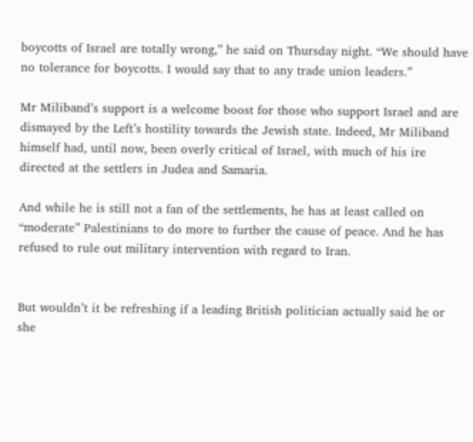boycotts of Israel are totally wrong,” he said on Thursday night. “We should have no tolerance for boycotts. I would say that to any trade union leaders.”

Mr Miliband’s support is a welcome boost for those who support Israel and are dismayed by the Left’s hostility towards the Jewish state. Indeed, Mr Miliband himself had, until now, been overly critical of Israel, with much of his ire directed at the settlers in Judea and Samaria.

And while he is still not a fan of the settlements, he has at least called on “moderate” Palestinians to do more to further the cause of peace. And he has refused to rule out military intervention with regard to Iran.


But wouldn’t it be refreshing if a leading British politician actually said he or she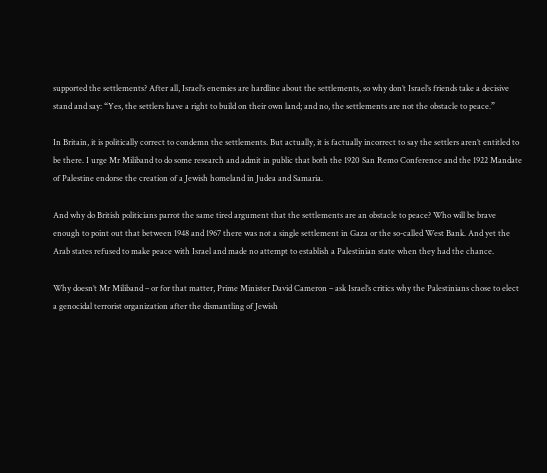supported the settlements? After all, Israel’s enemies are hardline about the settlements, so why don’t Israel’s friends take a decisive stand and say: “Yes, the settlers have a right to build on their own land; and no, the settlements are not the obstacle to peace.”

In Britain, it is politically correct to condemn the settlements. But actually, it is factually incorrect to say the settlers aren’t entitled to be there. I urge Mr Miliband to do some research and admit in public that both the 1920 San Remo Conference and the 1922 Mandate of Palestine endorse the creation of a Jewish homeland in Judea and Samaria.

And why do British politicians parrot the same tired argument that the settlements are an obstacle to peace? Who will be brave enough to point out that between 1948 and 1967 there was not a single settlement in Gaza or the so-called West Bank. And yet the Arab states refused to make peace with Israel and made no attempt to establish a Palestinian state when they had the chance.

Why doesn’t Mr Miliband – or for that matter, Prime Minister David Cameron – ask Israel’s critics why the Palestinians chose to elect a genocidal terrorist organization after the dismantling of Jewish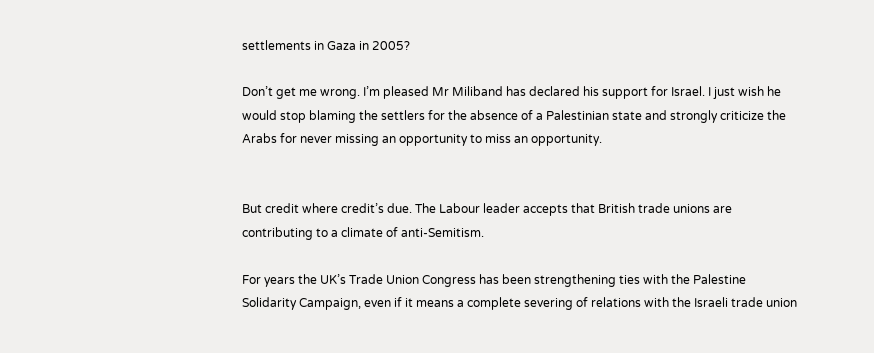settlements in Gaza in 2005?

Don’t get me wrong. I’m pleased Mr Miliband has declared his support for Israel. I just wish he would stop blaming the settlers for the absence of a Palestinian state and strongly criticize the Arabs for never missing an opportunity to miss an opportunity.


But credit where credit’s due. The Labour leader accepts that British trade unions are contributing to a climate of anti-Semitism.

For years the UK’s Trade Union Congress has been strengthening ties with the Palestine Solidarity Campaign, even if it means a complete severing of relations with the Israeli trade union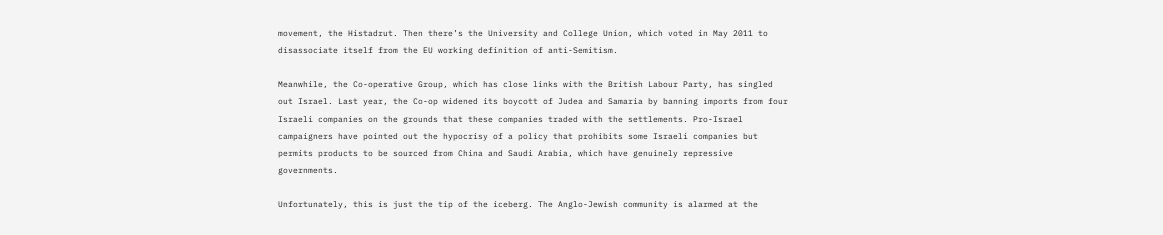movement, the Histadrut. Then there’s the University and College Union, which voted in May 2011 to disassociate itself from the EU working definition of anti-Semitism.

Meanwhile, the Co-operative Group, which has close links with the British Labour Party, has singled out Israel. Last year, the Co-op widened its boycott of Judea and Samaria by banning imports from four Israeli companies on the grounds that these companies traded with the settlements. Pro-Israel campaigners have pointed out the hypocrisy of a policy that prohibits some Israeli companies but permits products to be sourced from China and Saudi Arabia, which have genuinely repressive governments.

Unfortunately, this is just the tip of the iceberg. The Anglo-Jewish community is alarmed at the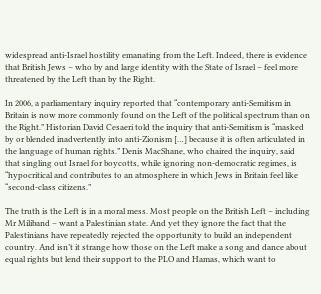widespread anti-Israel hostility emanating from the Left. Indeed, there is evidence that British Jews – who by and large identity with the State of Israel – feel more threatened by the Left than by the Right.

In 2006, a parliamentary inquiry reported that “contemporary anti-Semitism in Britain is now more commonly found on the Left of the political spectrum than on the Right.” Historian David Cesaeri told the inquiry that anti-Semitism is “masked by or blended inadvertently into anti-Zionism […] because it is often articulated in the language of human rights.” Denis MacShane, who chaired the inquiry, said that singling out Israel for boycotts, while ignoring non-democratic regimes, is “hypocritical and contributes to an atmosphere in which Jews in Britain feel like “second-class citizens.”

The truth is the Left is in a moral mess. Most people on the British Left – including Mr Miliband – want a Palestinian state. And yet they ignore the fact that the Palestinians have repeatedly rejected the opportunity to build an independent country. And isn’t it strange how those on the Left make a song and dance about equal rights but lend their support to the PLO and Hamas, which want to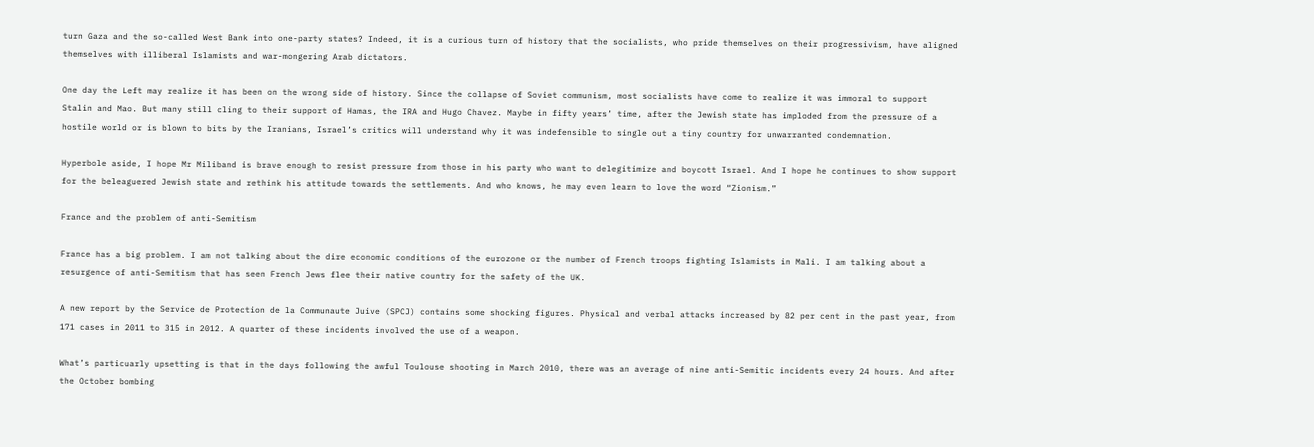turn Gaza and the so-called West Bank into one-party states? Indeed, it is a curious turn of history that the socialists, who pride themselves on their progressivism, have aligned themselves with illiberal Islamists and war-mongering Arab dictators.

One day the Left may realize it has been on the wrong side of history. Since the collapse of Soviet communism, most socialists have come to realize it was immoral to support Stalin and Mao. But many still cling to their support of Hamas, the IRA and Hugo Chavez. Maybe in fifty years’ time, after the Jewish state has imploded from the pressure of a hostile world or is blown to bits by the Iranians, Israel’s critics will understand why it was indefensible to single out a tiny country for unwarranted condemnation.

Hyperbole aside, I hope Mr Miliband is brave enough to resist pressure from those in his party who want to delegitimize and boycott Israel. And I hope he continues to show support for the beleaguered Jewish state and rethink his attitude towards the settlements. And who knows, he may even learn to love the word “Zionism.”

France and the problem of anti-Semitism

France has a big problem. I am not talking about the dire economic conditions of the eurozone or the number of French troops fighting Islamists in Mali. I am talking about a resurgence of anti-Semitism that has seen French Jews flee their native country for the safety of the UK.

A new report by the Service de Protection de la Communaute Juive (SPCJ) contains some shocking figures. Physical and verbal attacks increased by 82 per cent in the past year, from 171 cases in 2011 to 315 in 2012. A quarter of these incidents involved the use of a weapon.

What’s particuarly upsetting is that in the days following the awful Toulouse shooting in March 2010, there was an average of nine anti-Semitic incidents every 24 hours. And after the October bombing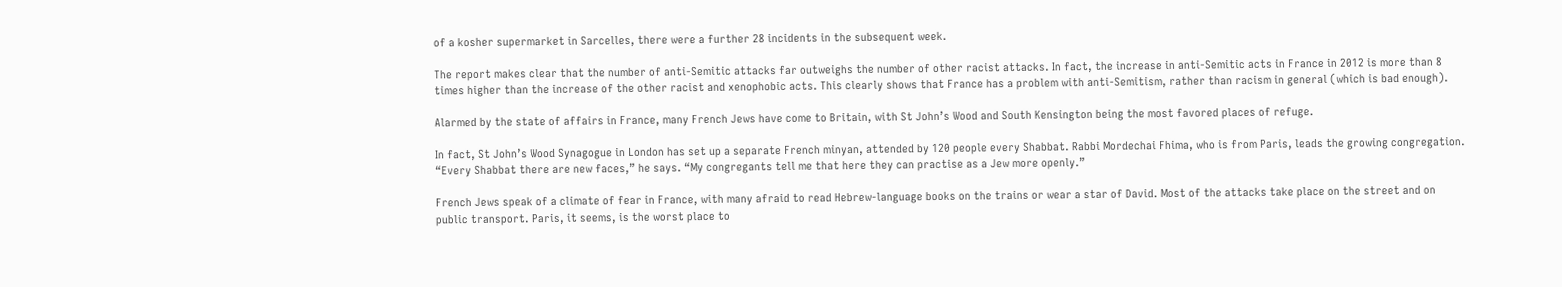of a kosher supermarket in Sarcelles, there were a further 28 incidents in the subsequent week.

The report makes clear that the number of anti-Semitic attacks far outweighs the number of other racist attacks. In fact, the increase in anti-Semitic acts in France in 2012 is more than 8 times higher than the increase of the other racist and xenophobic acts. This clearly shows that France has a problem with anti-Semitism, rather than racism in general (which is bad enough).

Alarmed by the state of affairs in France, many French Jews have come to Britain, with St John’s Wood and South Kensington being the most favored places of refuge.

In fact, St John’s Wood Synagogue in London has set up a separate French minyan, attended by 120 people every Shabbat. Rabbi Mordechai Fhima, who is from Paris, leads the growing congregation. “Every Shabbat there are new faces,” he says. “My congregants tell me that here they can practise as a Jew more openly.”

French Jews speak of a climate of fear in France, with many afraid to read Hebrew-language books on the trains or wear a star of David. Most of the attacks take place on the street and on public transport. Paris, it seems, is the worst place to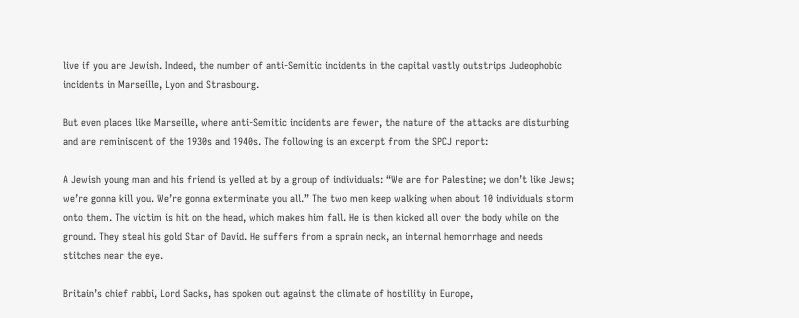live if you are Jewish. Indeed, the number of anti-Semitic incidents in the capital vastly outstrips Judeophobic incidents in Marseille, Lyon and Strasbourg.

But even places like Marseille, where anti-Semitic incidents are fewer, the nature of the attacks are disturbing and are reminiscent of the 1930s and 1940s. The following is an excerpt from the SPCJ report:

A Jewish young man and his friend is yelled at by a group of individuals: “We are for Palestine; we don’t like Jews; we’re gonna kill you. We’re gonna exterminate you all.” The two men keep walking when about 10 individuals storm onto them. The victim is hit on the head, which makes him fall. He is then kicked all over the body while on the ground. They steal his gold Star of David. He suffers from a sprain neck, an internal hemorrhage and needs stitches near the eye.

Britain’s chief rabbi, Lord Sacks, has spoken out against the climate of hostility in Europe,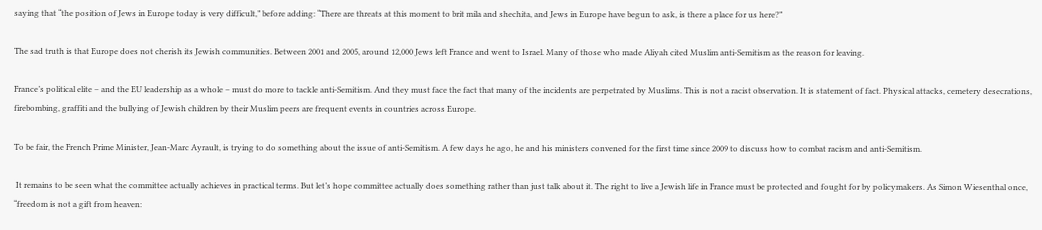saying that “the position of Jews in Europe today is very difficult,” before adding: “There are threats at this moment to brit mila and shechita, and Jews in Europe have begun to ask, is there a place for us here?”

The sad truth is that Europe does not cherish its Jewish communities. Between 2001 and 2005, around 12,000 Jews left France and went to Israel. Many of those who made Aliyah cited Muslim anti-Semitism as the reason for leaving.

France’s political elite – and the EU leadership as a whole – must do more to tackle anti-Semitism. And they must face the fact that many of the incidents are perpetrated by Muslims. This is not a racist observation. It is statement of fact. Physical attacks, cemetery desecrations, firebombing, graffiti and the bullying of Jewish children by their Muslim peers are frequent events in countries across Europe.

To be fair, the French Prime Minister, Jean-Marc Ayrault, is trying to do something about the issue of anti-Semitism. A few days he ago, he and his ministers convened for the first time since 2009 to discuss how to combat racism and anti-Semitism.

 It remains to be seen what the committee actually achieves in practical terms. But let’s hope committee actually does something rather than just talk about it. The right to live a Jewish life in France must be protected and fought for by policymakers. As Simon Wiesenthal once, “freedom is not a gift from heaven: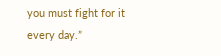you must fight for it every day.”